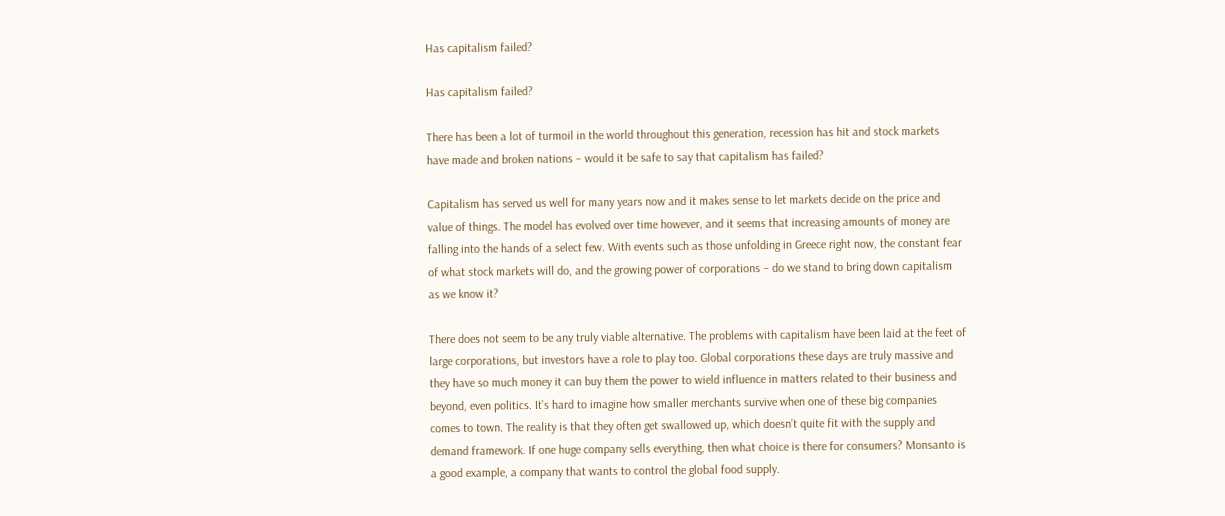Has capitalism failed?

Has capitalism failed?

There has been a lot of turmoil in the world throughout this generation, recession has hit and stock markets have made and broken nations – would it be safe to say that capitalism has failed?

Capitalism has served us well for many years now and it makes sense to let markets decide on the price and value of things. The model has evolved over time however, and it seems that increasing amounts of money are falling into the hands of a select few. With events such as those unfolding in Greece right now, the constant fear of what stock markets will do, and the growing power of corporations – do we stand to bring down capitalism as we know it?

There does not seem to be any truly viable alternative. The problems with capitalism have been laid at the feet of large corporations, but investors have a role to play too. Global corporations these days are truly massive and they have so much money it can buy them the power to wield influence in matters related to their business and beyond, even politics. It’s hard to imagine how smaller merchants survive when one of these big companies comes to town. The reality is that they often get swallowed up, which doesn’t quite fit with the supply and demand framework. If one huge company sells everything, then what choice is there for consumers? Monsanto is a good example, a company that wants to control the global food supply.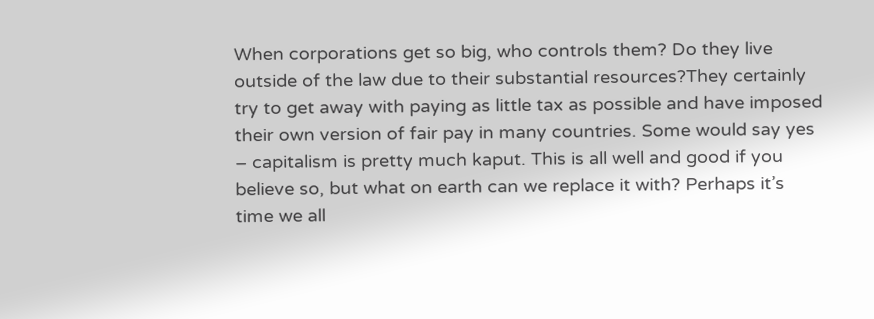When corporations get so big, who controls them? Do they live outside of the law due to their substantial resources?They certainly try to get away with paying as little tax as possible and have imposed their own version of fair pay in many countries. Some would say yes – capitalism is pretty much kaput. This is all well and good if you believe so, but what on earth can we replace it with? Perhaps it’s time we all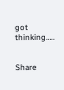got thinking…..


Share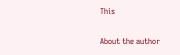This

About the author